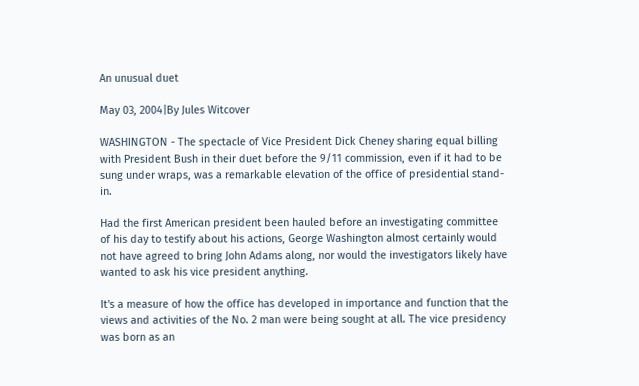An unusual duet

May 03, 2004|By Jules Witcover

WASHINGTON - The spectacle of Vice President Dick Cheney sharing equal billing with President Bush in their duet before the 9/11 commission, even if it had to be sung under wraps, was a remarkable elevation of the office of presidential stand-in.

Had the first American president been hauled before an investigating committee of his day to testify about his actions, George Washington almost certainly would not have agreed to bring John Adams along, nor would the investigators likely have wanted to ask his vice president anything.

It's a measure of how the office has developed in importance and function that the views and activities of the No. 2 man were being sought at all. The vice presidency was born as an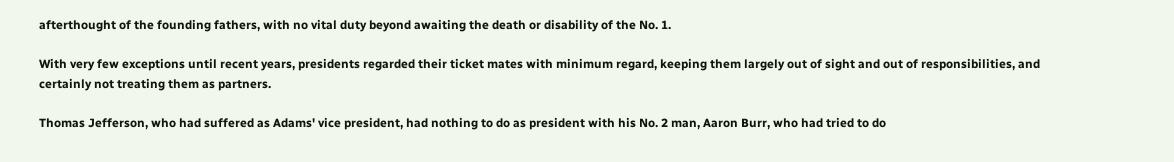afterthought of the founding fathers, with no vital duty beyond awaiting the death or disability of the No. 1.

With very few exceptions until recent years, presidents regarded their ticket mates with minimum regard, keeping them largely out of sight and out of responsibilities, and certainly not treating them as partners.

Thomas Jefferson, who had suffered as Adams' vice president, had nothing to do as president with his No. 2 man, Aaron Burr, who had tried to do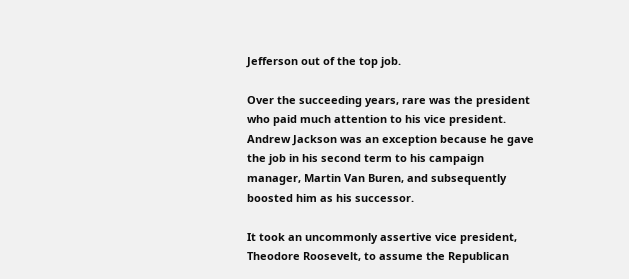Jefferson out of the top job.

Over the succeeding years, rare was the president who paid much attention to his vice president. Andrew Jackson was an exception because he gave the job in his second term to his campaign manager, Martin Van Buren, and subsequently boosted him as his successor.

It took an uncommonly assertive vice president, Theodore Roosevelt, to assume the Republican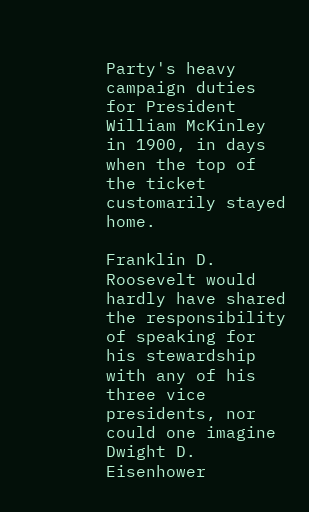Party's heavy campaign duties for President William McKinley in 1900, in days when the top of the ticket customarily stayed home.

Franklin D. Roosevelt would hardly have shared the responsibility of speaking for his stewardship with any of his three vice presidents, nor could one imagine Dwight D. Eisenhower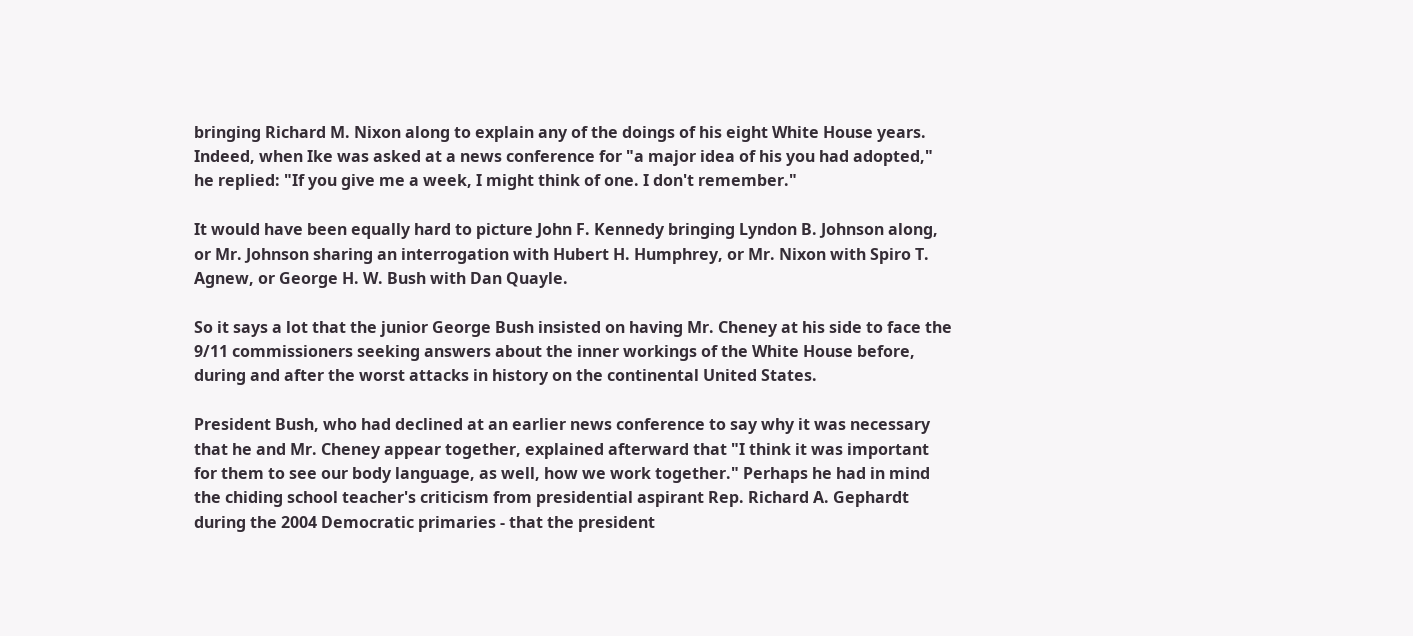bringing Richard M. Nixon along to explain any of the doings of his eight White House years. Indeed, when Ike was asked at a news conference for "a major idea of his you had adopted," he replied: "If you give me a week, I might think of one. I don't remember."

It would have been equally hard to picture John F. Kennedy bringing Lyndon B. Johnson along, or Mr. Johnson sharing an interrogation with Hubert H. Humphrey, or Mr. Nixon with Spiro T. Agnew, or George H. W. Bush with Dan Quayle.

So it says a lot that the junior George Bush insisted on having Mr. Cheney at his side to face the 9/11 commissioners seeking answers about the inner workings of the White House before, during and after the worst attacks in history on the continental United States.

President Bush, who had declined at an earlier news conference to say why it was necessary that he and Mr. Cheney appear together, explained afterward that "I think it was important for them to see our body language, as well, how we work together." Perhaps he had in mind the chiding school teacher's criticism from presidential aspirant Rep. Richard A. Gephardt during the 2004 Democratic primaries - that the president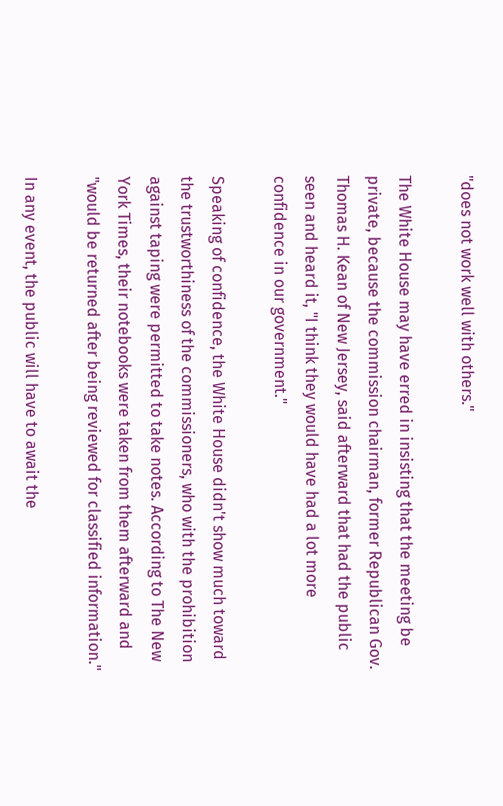"does not work well with others."

The White House may have erred in insisting that the meeting be private, because the commission chairman, former Republican Gov. Thomas H. Kean of New Jersey, said afterward that had the public seen and heard it, "I think they would have had a lot more confidence in our government."

Speaking of confidence, the White House didn't show much toward the trustworthiness of the commissioners, who with the prohibition against taping were permitted to take notes. According to The New York Times, their notebooks were taken from them afterward and "would be returned after being reviewed for classified information."

In any event, the public will have to await the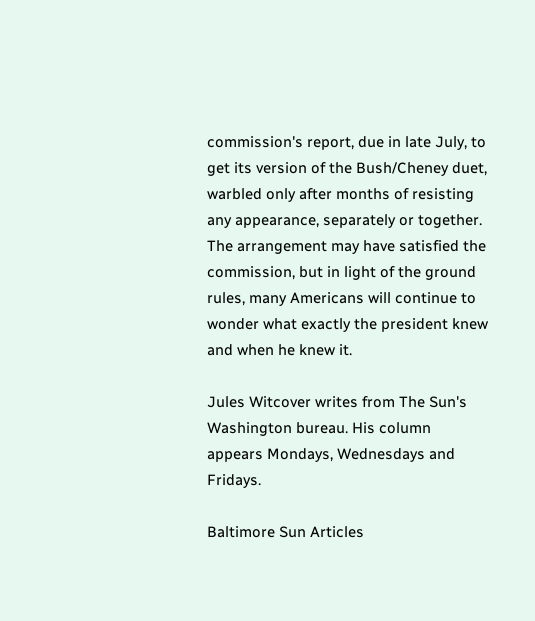commission's report, due in late July, to get its version of the Bush/Cheney duet, warbled only after months of resisting any appearance, separately or together. The arrangement may have satisfied the commission, but in light of the ground rules, many Americans will continue to wonder what exactly the president knew and when he knew it.

Jules Witcover writes from The Sun's Washington bureau. His column appears Mondays, Wednesdays and Fridays.

Baltimore Sun Articles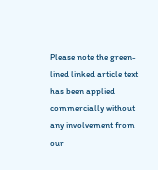Please note the green-lined linked article text has been applied commercially without any involvement from our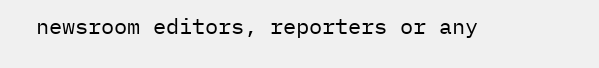newsroom editors, reporters or any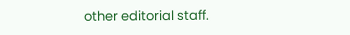other editorial staff.